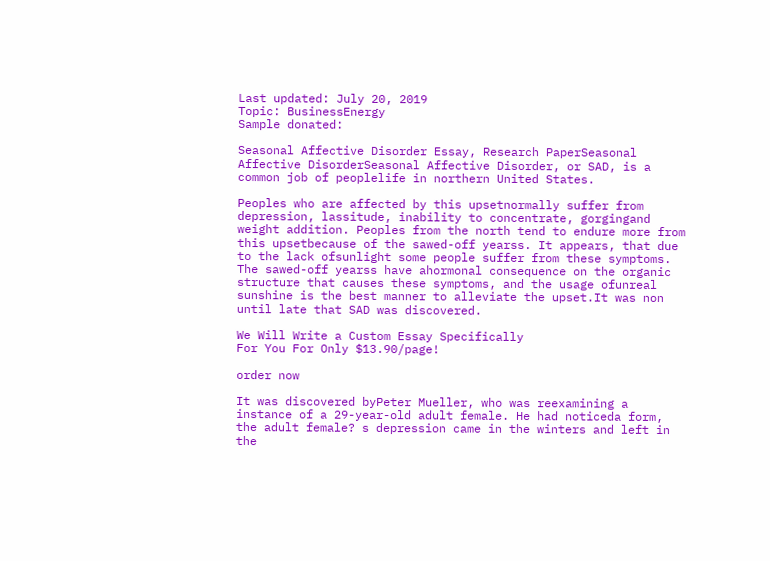Last updated: July 20, 2019
Topic: BusinessEnergy
Sample donated:

Seasonal Affective Disorder Essay, Research PaperSeasonal Affective DisorderSeasonal Affective Disorder, or SAD, is a common job of peoplelife in northern United States.

Peoples who are affected by this upsetnormally suffer from depression, lassitude, inability to concentrate, gorgingand weight addition. Peoples from the north tend to endure more from this upsetbecause of the sawed-off yearss. It appears, that due to the lack ofsunlight some people suffer from these symptoms. The sawed-off yearss have ahormonal consequence on the organic structure that causes these symptoms, and the usage ofunreal sunshine is the best manner to alleviate the upset.It was non until late that SAD was discovered.

We Will Write a Custom Essay Specifically
For You For Only $13.90/page!

order now

It was discovered byPeter Mueller, who was reexamining a instance of a 29-year-old adult female. He had noticeda form, the adult female? s depression came in the winters and left in the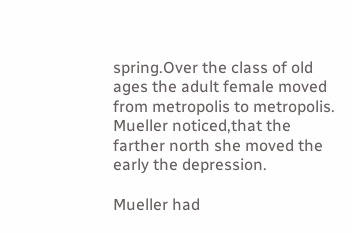spring.Over the class of old ages the adult female moved from metropolis to metropolis. Mueller noticed,that the farther north she moved the early the depression.

Mueller had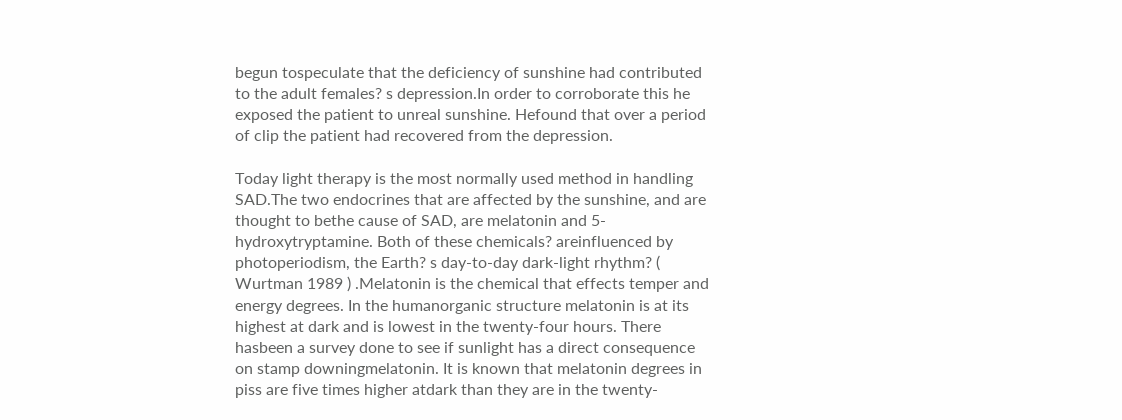begun tospeculate that the deficiency of sunshine had contributed to the adult females? s depression.In order to corroborate this he exposed the patient to unreal sunshine. Hefound that over a period of clip the patient had recovered from the depression.

Today light therapy is the most normally used method in handling SAD.The two endocrines that are affected by the sunshine, and are thought to bethe cause of SAD, are melatonin and 5-hydroxytryptamine. Both of these chemicals? areinfluenced by photoperiodism, the Earth? s day-to-day dark-light rhythm? ( Wurtman 1989 ) .Melatonin is the chemical that effects temper and energy degrees. In the humanorganic structure melatonin is at its highest at dark and is lowest in the twenty-four hours. There hasbeen a survey done to see if sunlight has a direct consequence on stamp downingmelatonin. It is known that melatonin degrees in piss are five times higher atdark than they are in the twenty-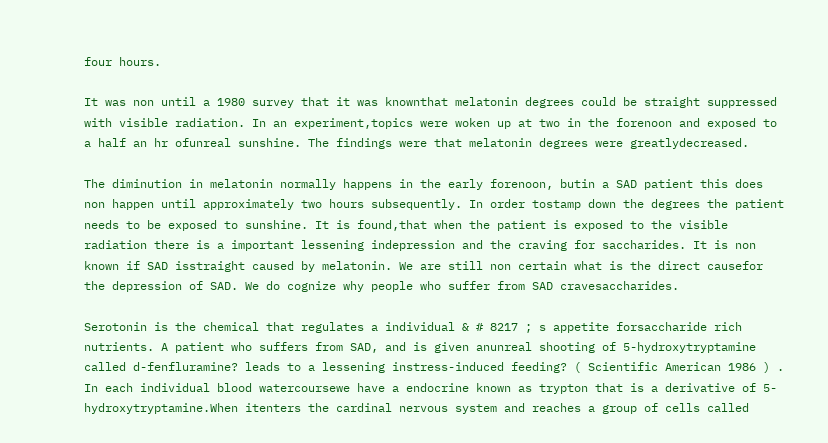four hours.

It was non until a 1980 survey that it was knownthat melatonin degrees could be straight suppressed with visible radiation. In an experiment,topics were woken up at two in the forenoon and exposed to a half an hr ofunreal sunshine. The findings were that melatonin degrees were greatlydecreased.

The diminution in melatonin normally happens in the early forenoon, butin a SAD patient this does non happen until approximately two hours subsequently. In order tostamp down the degrees the patient needs to be exposed to sunshine. It is found,that when the patient is exposed to the visible radiation there is a important lessening indepression and the craving for saccharides. It is non known if SAD isstraight caused by melatonin. We are still non certain what is the direct causefor the depression of SAD. We do cognize why people who suffer from SAD cravesaccharides.

Serotonin is the chemical that regulates a individual & # 8217 ; s appetite forsaccharide rich nutrients. A patient who suffers from SAD, and is given anunreal shooting of 5-hydroxytryptamine called d-fenfluramine? leads to a lessening instress-induced feeding? ( Scientific American 1986 ) . In each individual blood watercoursewe have a endocrine known as trypton that is a derivative of 5-hydroxytryptamine.When itenters the cardinal nervous system and reaches a group of cells called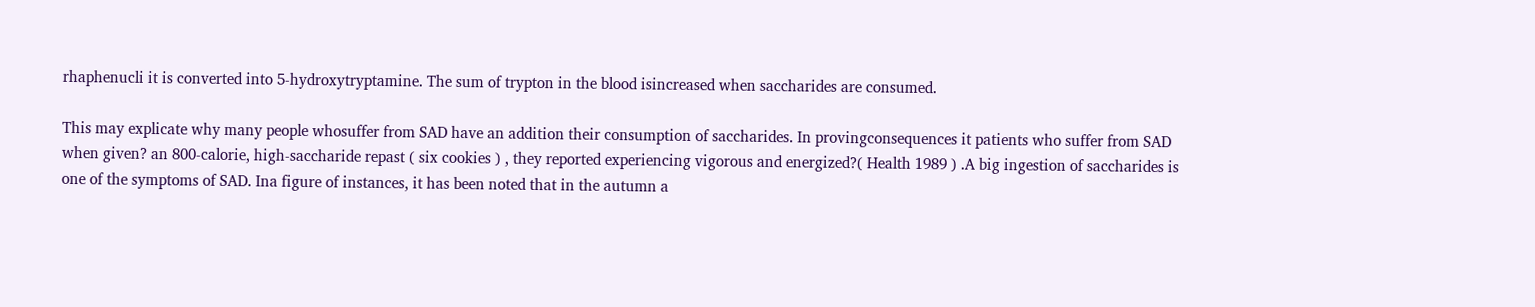rhaphenucli it is converted into 5-hydroxytryptamine. The sum of trypton in the blood isincreased when saccharides are consumed.

This may explicate why many people whosuffer from SAD have an addition their consumption of saccharides. In provingconsequences it patients who suffer from SAD when given? an 800-calorie, high-saccharide repast ( six cookies ) , they reported experiencing vigorous and energized?( Health 1989 ) .A big ingestion of saccharides is one of the symptoms of SAD. Ina figure of instances, it has been noted that in the autumn a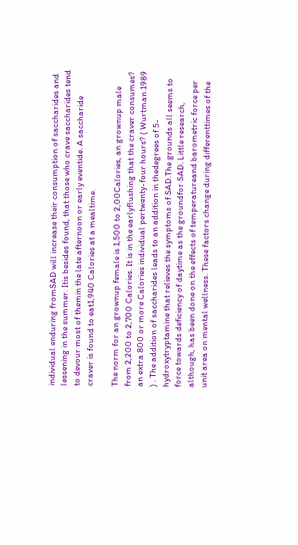individual enduring fromSAD will increase their consumption of saccharides and lessening in the summer. Itis besides found, that those who crave saccharides tend to devour most of themin the late afternoon or early eventide. A saccharide craver is found to eat1,940 Calories at a mealtime.

The norm for an grownup female is 1,500 to 2,00Calories, an grownup male from 2,200 to 2,700 Calories. It is in the earlyflushing that the craver consumes? an extra 800 or more Calories individual pertwenty-four hours? ( Wurtman 1989 ) . The addition of saccharides leads to an addition in thedegrees of 5-hydroxytryptamine that relieves the symptoms of SAD.The grounds all seems to force towards deficiency of daytime as the groundfor SAD. Little research, although, has been done on the effects of temperatureand barometric force per unit area on mental wellness. These factors change during differenttimes of the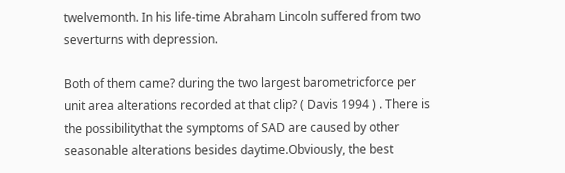twelvemonth. In his life-time Abraham Lincoln suffered from two severturns with depression.

Both of them came? during the two largest barometricforce per unit area alterations recorded at that clip? ( Davis 1994 ) . There is the possibilitythat the symptoms of SAD are caused by other seasonable alterations besides daytime.Obviously, the best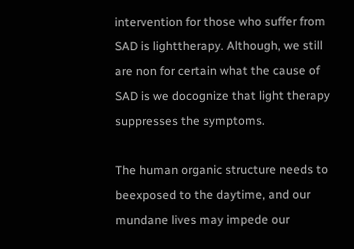intervention for those who suffer from SAD is lighttherapy. Although, we still are non for certain what the cause of SAD is we docognize that light therapy suppresses the symptoms.

The human organic structure needs to beexposed to the daytime, and our mundane lives may impede our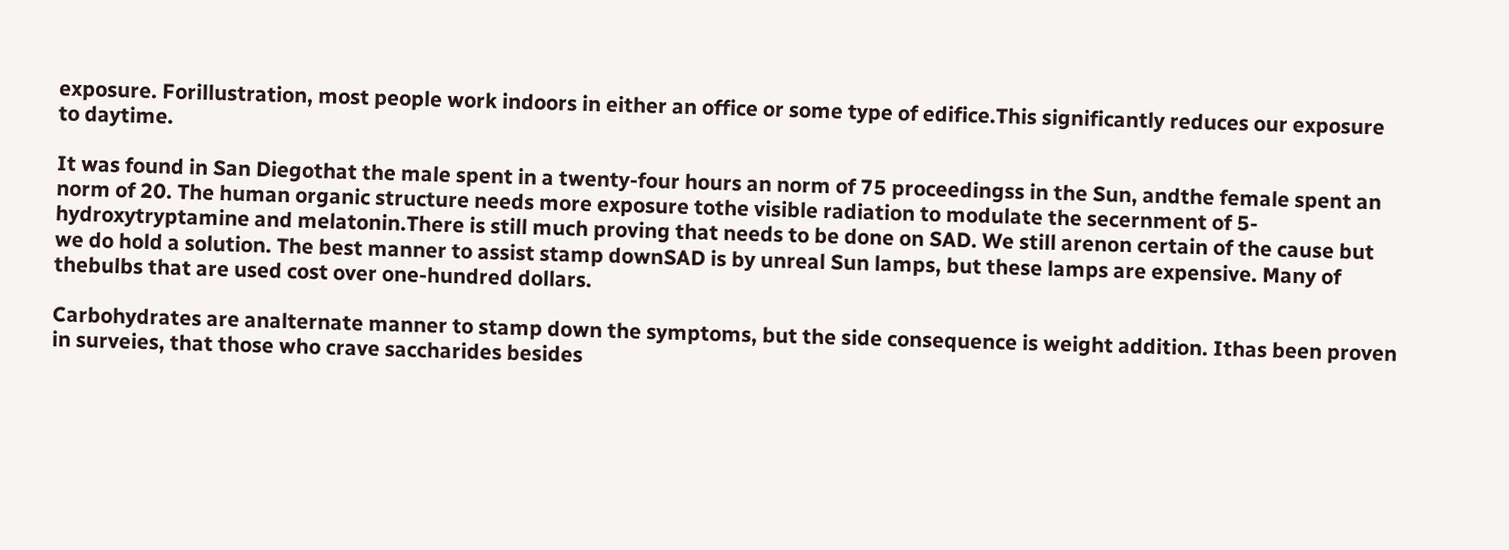exposure. Forillustration, most people work indoors in either an office or some type of edifice.This significantly reduces our exposure to daytime.

It was found in San Diegothat the male spent in a twenty-four hours an norm of 75 proceedingss in the Sun, andthe female spent an norm of 20. The human organic structure needs more exposure tothe visible radiation to modulate the secernment of 5-hydroxytryptamine and melatonin.There is still much proving that needs to be done on SAD. We still arenon certain of the cause but we do hold a solution. The best manner to assist stamp downSAD is by unreal Sun lamps, but these lamps are expensive. Many of thebulbs that are used cost over one-hundred dollars.

Carbohydrates are analternate manner to stamp down the symptoms, but the side consequence is weight addition. Ithas been proven in surveies, that those who crave saccharides besides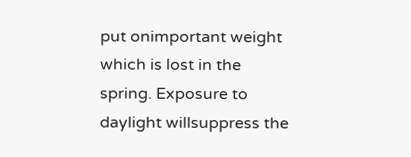put onimportant weight which is lost in the spring. Exposure to daylight willsuppress the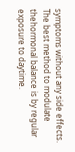symptoms without any side effects. The best method to modulate thehormonal balance is by regular exposure to daytime.